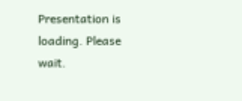Presentation is loading. Please wait.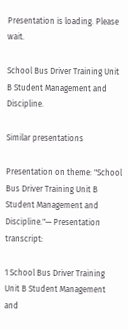Presentation is loading. Please wait.

School Bus Driver Training Unit B Student Management and Discipline.

Similar presentations

Presentation on theme: "School Bus Driver Training Unit B Student Management and Discipline."— Presentation transcript:

1 School Bus Driver Training Unit B Student Management and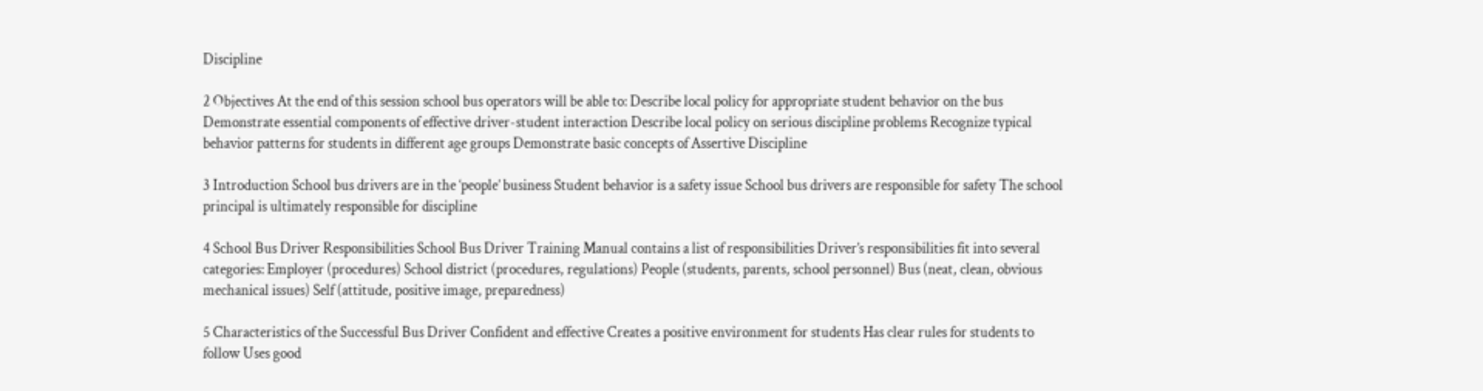Discipline

2 Objectives At the end of this session school bus operators will be able to: Describe local policy for appropriate student behavior on the bus Demonstrate essential components of effective driver-student interaction Describe local policy on serious discipline problems Recognize typical behavior patterns for students in different age groups Demonstrate basic concepts of Assertive Discipline

3 Introduction School bus drivers are in the ‘people’ business Student behavior is a safety issue School bus drivers are responsible for safety The school principal is ultimately responsible for discipline

4 School Bus Driver Responsibilities School Bus Driver Training Manual contains a list of responsibilities Driver’s responsibilities fit into several categories: Employer (procedures) School district (procedures, regulations) People (students, parents, school personnel) Bus (neat, clean, obvious mechanical issues) Self (attitude, positive image, preparedness)

5 Characteristics of the Successful Bus Driver Confident and effective Creates a positive environment for students Has clear rules for students to follow Uses good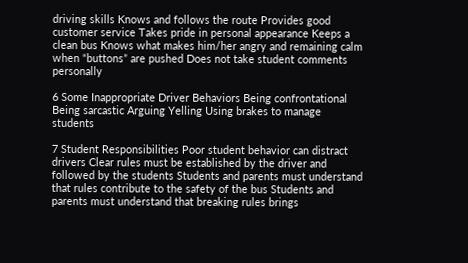driving skills Knows and follows the route Provides good customer service Takes pride in personal appearance Keeps a clean bus Knows what makes him/her angry and remaining calm when “buttons” are pushed Does not take student comments personally

6 Some Inappropriate Driver Behaviors Being confrontational Being sarcastic Arguing Yelling Using brakes to manage students

7 Student Responsibilities Poor student behavior can distract drivers Clear rules must be established by the driver and followed by the students Students and parents must understand that rules contribute to the safety of the bus Students and parents must understand that breaking rules brings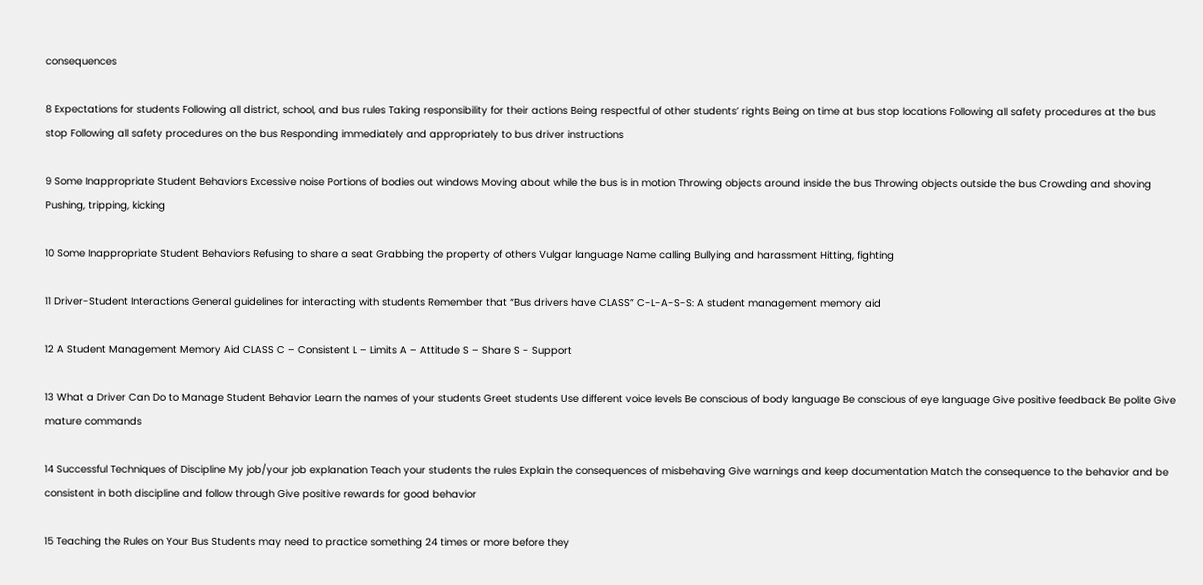consequences

8 Expectations for students Following all district, school, and bus rules Taking responsibility for their actions Being respectful of other students’ rights Being on time at bus stop locations Following all safety procedures at the bus stop Following all safety procedures on the bus Responding immediately and appropriately to bus driver instructions

9 Some Inappropriate Student Behaviors Excessive noise Portions of bodies out windows Moving about while the bus is in motion Throwing objects around inside the bus Throwing objects outside the bus Crowding and shoving Pushing, tripping, kicking

10 Some Inappropriate Student Behaviors Refusing to share a seat Grabbing the property of others Vulgar language Name calling Bullying and harassment Hitting, fighting

11 Driver-Student Interactions General guidelines for interacting with students Remember that “Bus drivers have CLASS” C-L-A-S-S: A student management memory aid

12 A Student Management Memory Aid CLASS C – Consistent L – Limits A – Attitude S – Share S - Support

13 What a Driver Can Do to Manage Student Behavior Learn the names of your students Greet students Use different voice levels Be conscious of body language Be conscious of eye language Give positive feedback Be polite Give mature commands

14 Successful Techniques of Discipline My job/your job explanation Teach your students the rules Explain the consequences of misbehaving Give warnings and keep documentation Match the consequence to the behavior and be consistent in both discipline and follow through Give positive rewards for good behavior

15 Teaching the Rules on Your Bus Students may need to practice something 24 times or more before they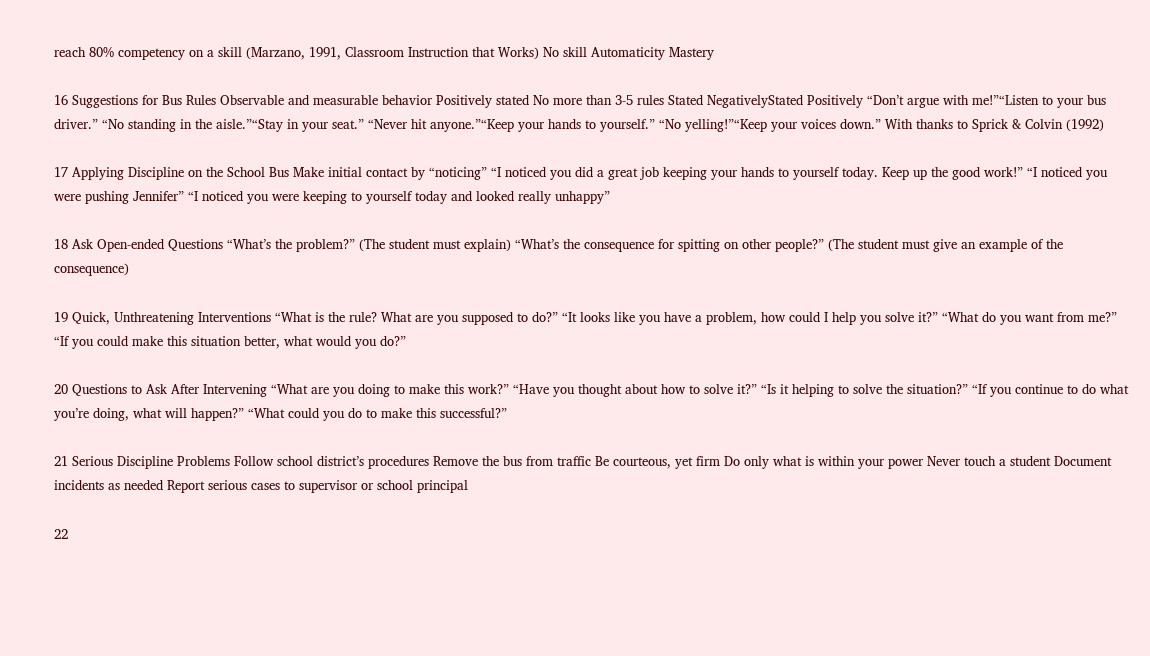reach 80% competency on a skill (Marzano, 1991, Classroom Instruction that Works) No skill Automaticity Mastery

16 Suggestions for Bus Rules Observable and measurable behavior Positively stated No more than 3-5 rules Stated NegativelyStated Positively “Don’t argue with me!”“Listen to your bus driver.” “No standing in the aisle.”“Stay in your seat.” “Never hit anyone.”“Keep your hands to yourself.” “No yelling!”“Keep your voices down.” With thanks to Sprick & Colvin (1992)

17 Applying Discipline on the School Bus Make initial contact by “noticing” “I noticed you did a great job keeping your hands to yourself today. Keep up the good work!” “I noticed you were pushing Jennifer” “I noticed you were keeping to yourself today and looked really unhappy”

18 Ask Open-ended Questions “What’s the problem?” (The student must explain) “What’s the consequence for spitting on other people?” (The student must give an example of the consequence)

19 Quick, Unthreatening Interventions “What is the rule? What are you supposed to do?” “It looks like you have a problem, how could I help you solve it?” “What do you want from me?” “If you could make this situation better, what would you do?”

20 Questions to Ask After Intervening “What are you doing to make this work?” “Have you thought about how to solve it?” “Is it helping to solve the situation?” “If you continue to do what you’re doing, what will happen?” “What could you do to make this successful?”

21 Serious Discipline Problems Follow school district’s procedures Remove the bus from traffic Be courteous, yet firm Do only what is within your power Never touch a student Document incidents as needed Report serious cases to supervisor or school principal

22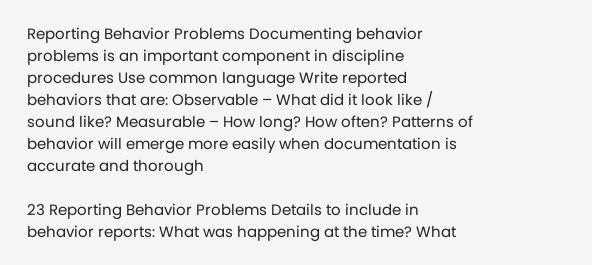Reporting Behavior Problems Documenting behavior problems is an important component in discipline procedures Use common language Write reported behaviors that are: Observable – What did it look like / sound like? Measurable – How long? How often? Patterns of behavior will emerge more easily when documentation is accurate and thorough

23 Reporting Behavior Problems Details to include in behavior reports: What was happening at the time? What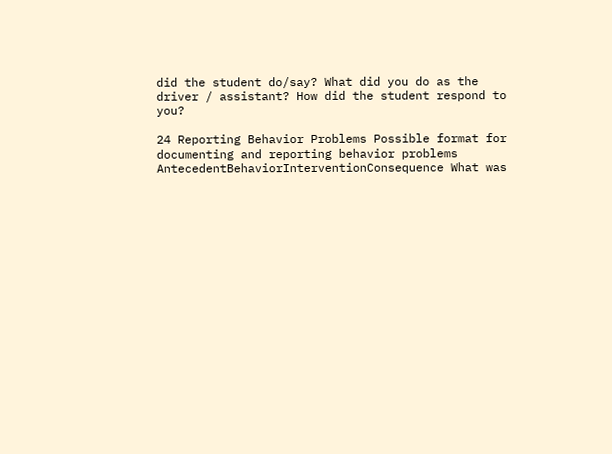did the student do/say? What did you do as the driver / assistant? How did the student respond to you?

24 Reporting Behavior Problems Possible format for documenting and reporting behavior problems AntecedentBehaviorInterventionConsequence What was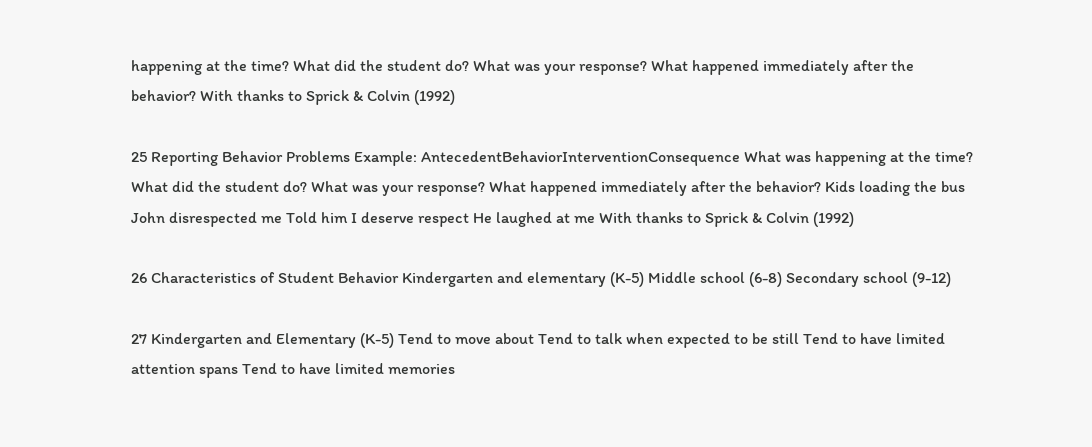happening at the time? What did the student do? What was your response? What happened immediately after the behavior? With thanks to Sprick & Colvin (1992)

25 Reporting Behavior Problems Example: AntecedentBehaviorInterventionConsequence What was happening at the time? What did the student do? What was your response? What happened immediately after the behavior? Kids loading the bus John disrespected me Told him I deserve respect He laughed at me With thanks to Sprick & Colvin (1992)

26 Characteristics of Student Behavior Kindergarten and elementary (K-5) Middle school (6-8) Secondary school (9-12)

27 Kindergarten and Elementary (K-5) Tend to move about Tend to talk when expected to be still Tend to have limited attention spans Tend to have limited memories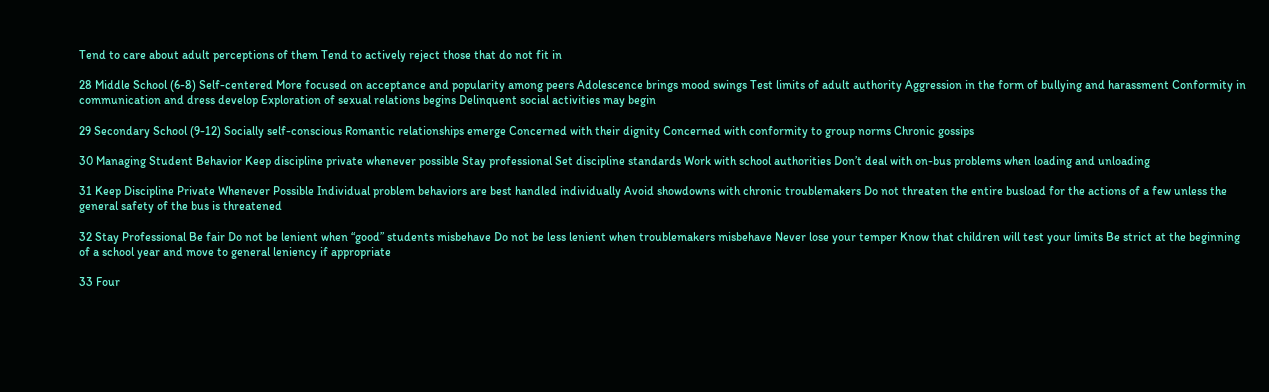Tend to care about adult perceptions of them Tend to actively reject those that do not fit in

28 Middle School (6-8) Self-centered More focused on acceptance and popularity among peers Adolescence brings mood swings Test limits of adult authority Aggression in the form of bullying and harassment Conformity in communication and dress develop Exploration of sexual relations begins Delinquent social activities may begin

29 Secondary School (9-12) Socially self-conscious Romantic relationships emerge Concerned with their dignity Concerned with conformity to group norms Chronic gossips

30 Managing Student Behavior Keep discipline private whenever possible Stay professional Set discipline standards Work with school authorities Don’t deal with on-bus problems when loading and unloading

31 Keep Discipline Private Whenever Possible Individual problem behaviors are best handled individually Avoid showdowns with chronic troublemakers Do not threaten the entire busload for the actions of a few unless the general safety of the bus is threatened

32 Stay Professional Be fair Do not be lenient when “good” students misbehave Do not be less lenient when troublemakers misbehave Never lose your temper Know that children will test your limits Be strict at the beginning of a school year and move to general leniency if appropriate

33 Four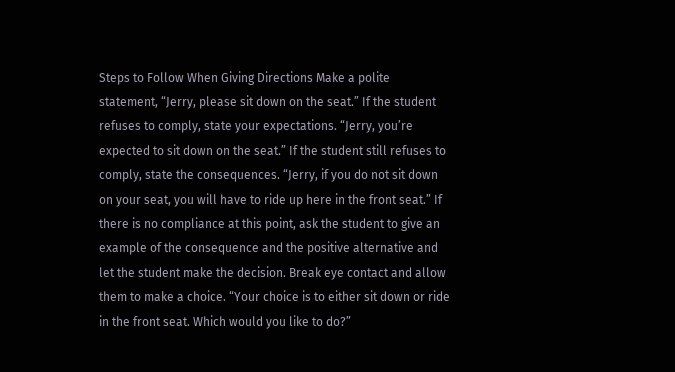Steps to Follow When Giving Directions Make a polite statement, “Jerry, please sit down on the seat.” If the student refuses to comply, state your expectations. “Jerry, you’re expected to sit down on the seat.” If the student still refuses to comply, state the consequences. “Jerry, if you do not sit down on your seat, you will have to ride up here in the front seat.” If there is no compliance at this point, ask the student to give an example of the consequence and the positive alternative and let the student make the decision. Break eye contact and allow them to make a choice. “Your choice is to either sit down or ride in the front seat. Which would you like to do?”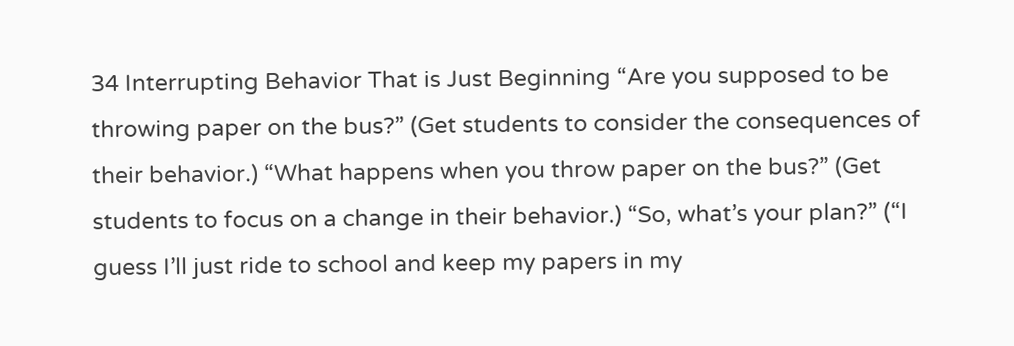34 Interrupting Behavior That is Just Beginning “Are you supposed to be throwing paper on the bus?” (Get students to consider the consequences of their behavior.) “What happens when you throw paper on the bus?” (Get students to focus on a change in their behavior.) “So, what’s your plan?” (“I guess I’ll just ride to school and keep my papers in my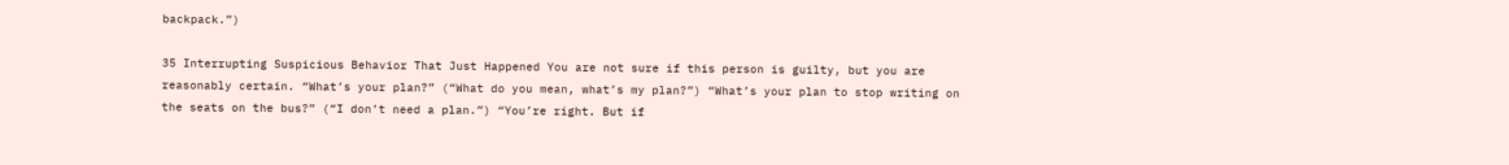backpack.”)

35 Interrupting Suspicious Behavior That Just Happened You are not sure if this person is guilty, but you are reasonably certain. “What’s your plan?” (“What do you mean, what’s my plan?”) “What’s your plan to stop writing on the seats on the bus?” (“I don’t need a plan.”) “You’re right. But if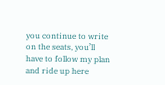you continue to write on the seats, you’ll have to follow my plan and ride up here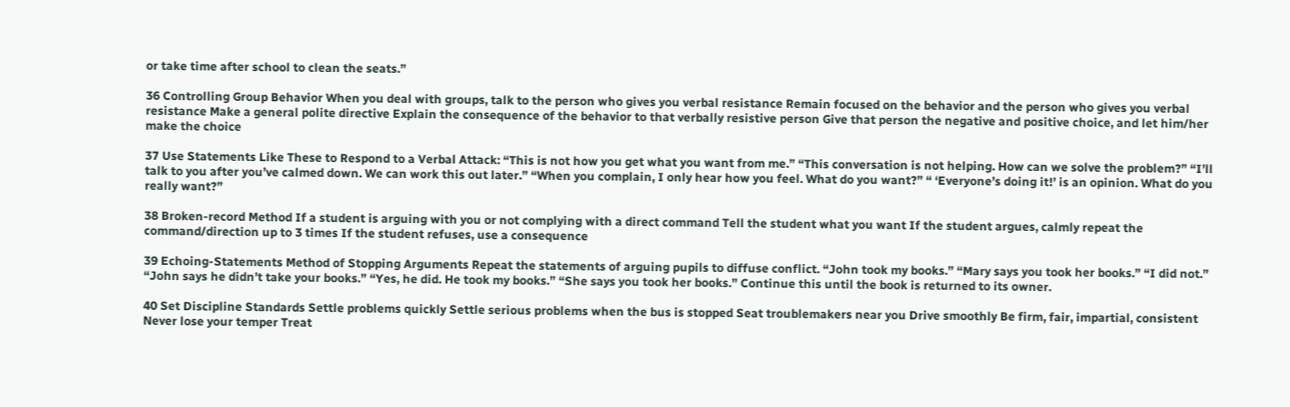or take time after school to clean the seats.”

36 Controlling Group Behavior When you deal with groups, talk to the person who gives you verbal resistance Remain focused on the behavior and the person who gives you verbal resistance Make a general polite directive Explain the consequence of the behavior to that verbally resistive person Give that person the negative and positive choice, and let him/her make the choice

37 Use Statements Like These to Respond to a Verbal Attack: “This is not how you get what you want from me.” “This conversation is not helping. How can we solve the problem?” “I’ll talk to you after you’ve calmed down. We can work this out later.” “When you complain, I only hear how you feel. What do you want?” “ ‘Everyone’s doing it!’ is an opinion. What do you really want?”

38 Broken-record Method If a student is arguing with you or not complying with a direct command Tell the student what you want If the student argues, calmly repeat the command/direction up to 3 times If the student refuses, use a consequence

39 Echoing-Statements Method of Stopping Arguments Repeat the statements of arguing pupils to diffuse conflict. “John took my books.” “Mary says you took her books.” “I did not.” “John says he didn’t take your books.” “Yes, he did. He took my books.” “She says you took her books.” Continue this until the book is returned to its owner.

40 Set Discipline Standards Settle problems quickly Settle serious problems when the bus is stopped Seat troublemakers near you Drive smoothly Be firm, fair, impartial, consistent Never lose your temper Treat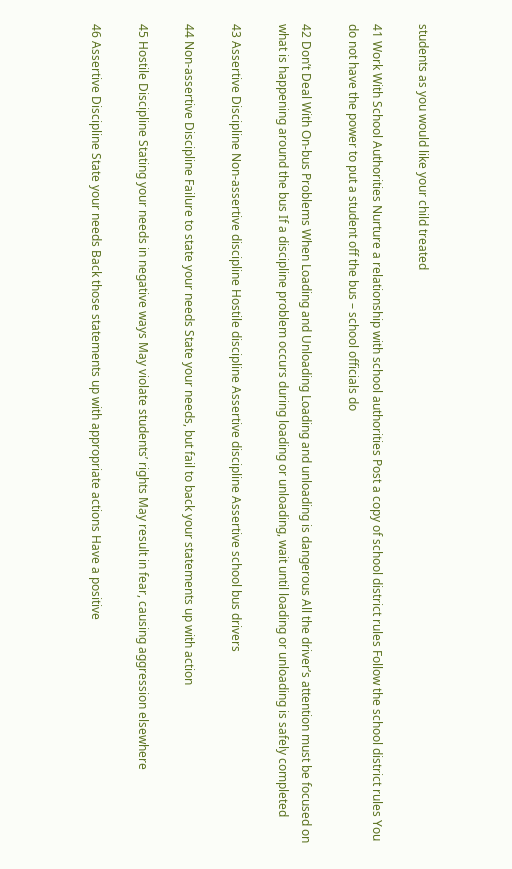students as you would like your child treated

41 Work With School Authorities Nurture a relationship with school authorities Post a copy of school district rules Follow the school district rules You do not have the power to put a student off the bus – school officials do

42 Don’t Deal With On-bus Problems When Loading and Unloading Loading and unloading is dangerous All the driver’s attention must be focused on what is happening around the bus If a discipline problem occurs during loading or unloading, wait until loading or unloading is safely completed

43 Assertive Discipline Non-assertive discipline Hostile discipline Assertive discipline Assertive school bus drivers

44 Non-assertive Discipline Failure to state your needs State your needs, but fail to back your statements up with action

45 Hostile Discipline Stating your needs in negative ways May violate students’ rights May result in fear, causing aggression elsewhere

46 Assertive Discipline State your needs Back those statements up with appropriate actions Have a positive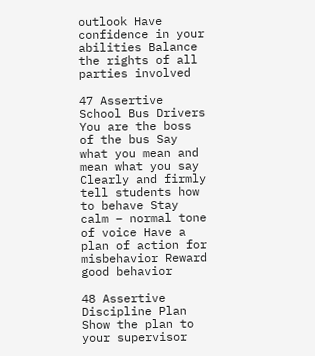outlook Have confidence in your abilities Balance the rights of all parties involved

47 Assertive School Bus Drivers You are the boss of the bus Say what you mean and mean what you say Clearly and firmly tell students how to behave Stay calm – normal tone of voice Have a plan of action for misbehavior Reward good behavior

48 Assertive Discipline Plan Show the plan to your supervisor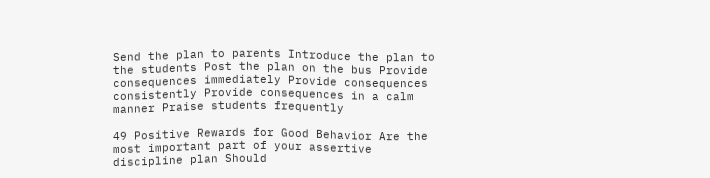Send the plan to parents Introduce the plan to the students Post the plan on the bus Provide consequences immediately Provide consequences consistently Provide consequences in a calm manner Praise students frequently

49 Positive Rewards for Good Behavior Are the most important part of your assertive discipline plan Should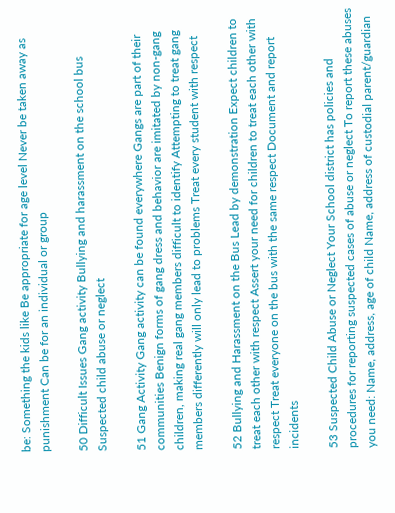be: Something the kids like Be appropriate for age level Never be taken away as punishment Can be for an individual or group

50 Difficult Issues Gang activity Bullying and harassment on the school bus Suspected child abuse or neglect

51 Gang Activity Gang activity can be found everywhere Gangs are part of their communities Benign forms of gang dress and behavior are imitated by non-gang children, making real gang members difficult to identify Attempting to treat gang members differently will only lead to problems Treat every student with respect

52 Bullying and Harassment on the Bus Lead by demonstration Expect children to treat each other with respect Assert your need for children to treat each other with respect Treat everyone on the bus with the same respect Document and report incidents

53 Suspected Child Abuse or Neglect Your School district has policies and procedures for reporting suspected cases of abuse or neglect To report these abuses you need: Name, address, age of child Name, address of custodial parent/guardian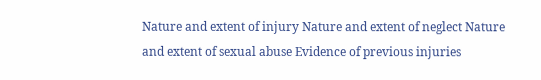Nature and extent of injury Nature and extent of neglect Nature and extent of sexual abuse Evidence of previous injuries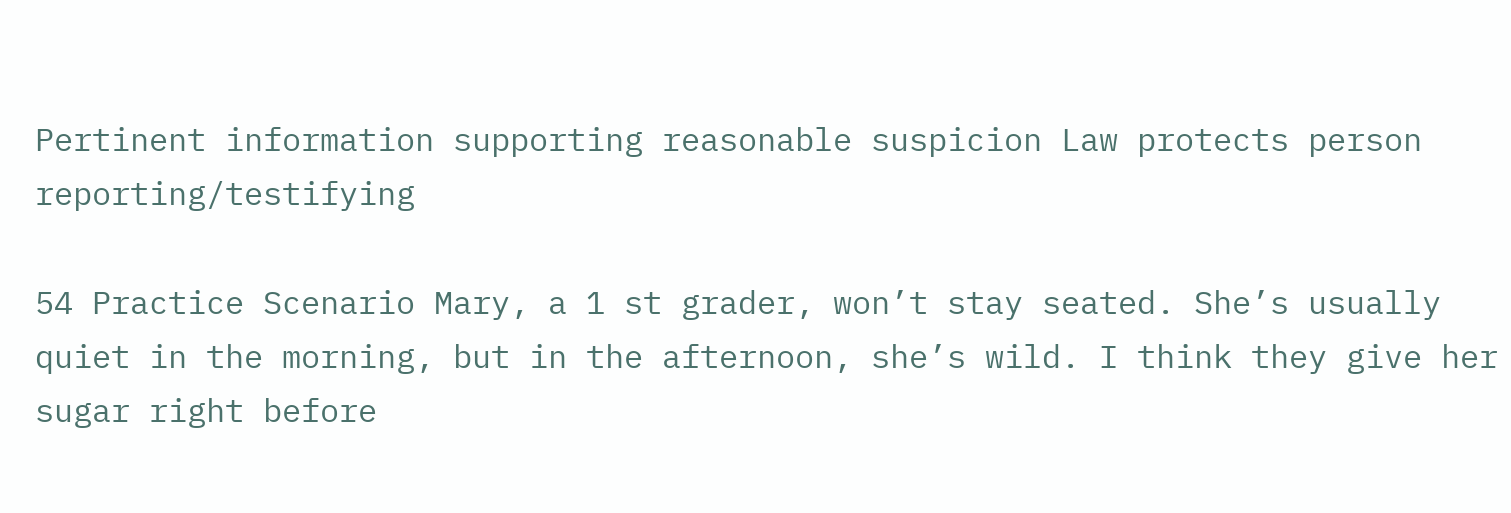Pertinent information supporting reasonable suspicion Law protects person reporting/testifying

54 Practice Scenario Mary, a 1 st grader, won’t stay seated. She’s usually quiet in the morning, but in the afternoon, she’s wild. I think they give her sugar right before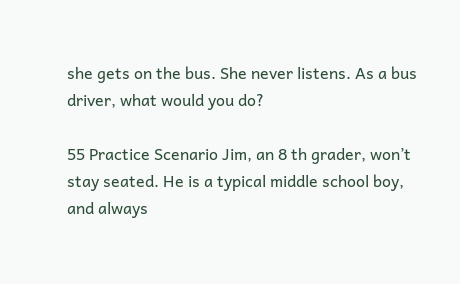she gets on the bus. She never listens. As a bus driver, what would you do?

55 Practice Scenario Jim, an 8 th grader, won’t stay seated. He is a typical middle school boy, and always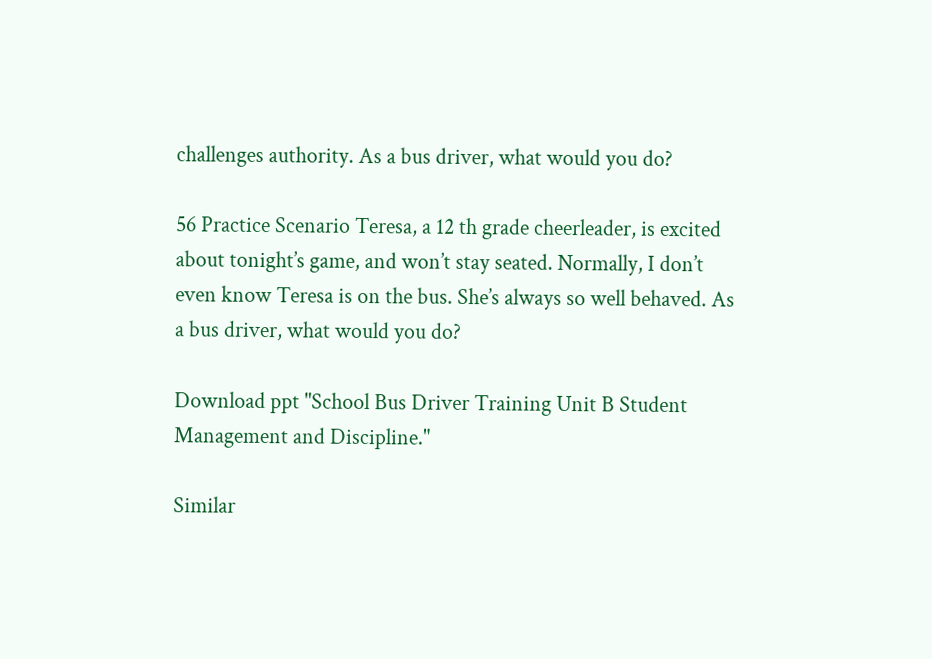challenges authority. As a bus driver, what would you do?

56 Practice Scenario Teresa, a 12 th grade cheerleader, is excited about tonight’s game, and won’t stay seated. Normally, I don’t even know Teresa is on the bus. She’s always so well behaved. As a bus driver, what would you do?

Download ppt "School Bus Driver Training Unit B Student Management and Discipline."

Similar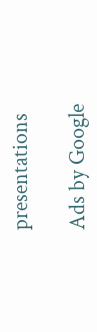presentations

Ads by Google